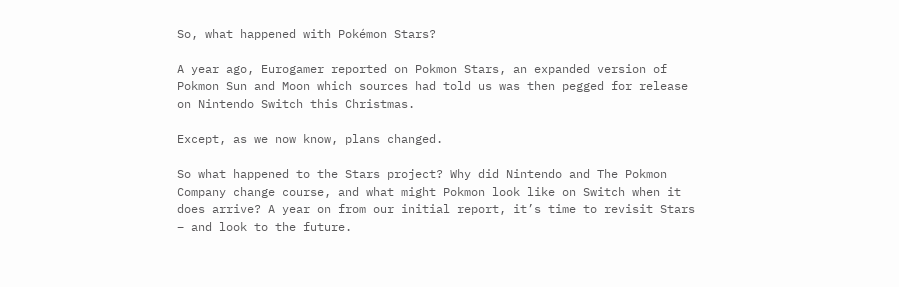So, what happened with Pokémon Stars?

A year ago, Eurogamer reported on Pokmon Stars, an expanded version of Pokmon Sun and Moon which sources had told us was then pegged for release on Nintendo Switch this Christmas.

Except, as we now know, plans changed.

So what happened to the Stars project? Why did Nintendo and The Pokmon Company change course, and what might Pokmon look like on Switch when it does arrive? A year on from our initial report, it’s time to revisit Stars – and look to the future.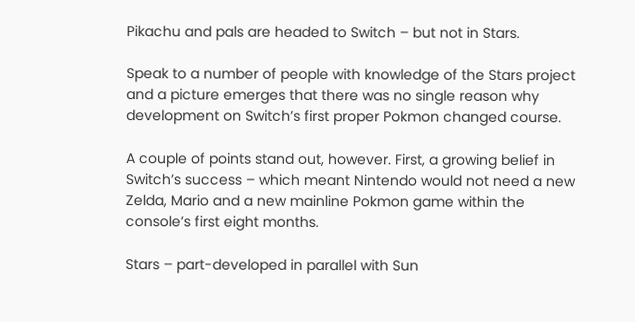Pikachu and pals are headed to Switch – but not in Stars.

Speak to a number of people with knowledge of the Stars project and a picture emerges that there was no single reason why development on Switch’s first proper Pokmon changed course.

A couple of points stand out, however. First, a growing belief in Switch’s success – which meant Nintendo would not need a new Zelda, Mario and a new mainline Pokmon game within the console’s first eight months.

Stars – part-developed in parallel with Sun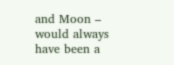and Moon – would always have been a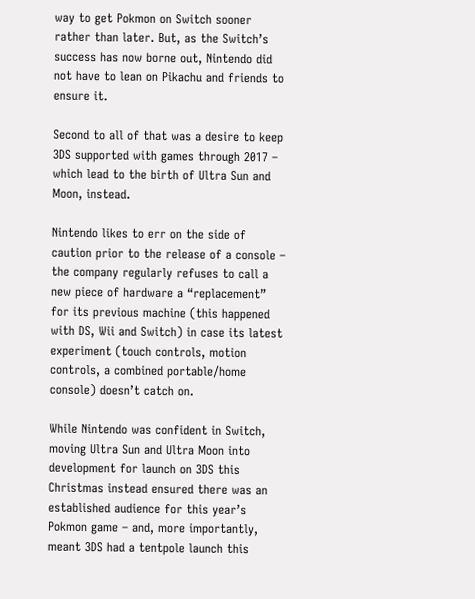way to get Pokmon on Switch sooner rather than later. But, as the Switch’s success has now borne out, Nintendo did not have to lean on Pikachu and friends to ensure it.

Second to all of that was a desire to keep 3DS supported with games through 2017 – which lead to the birth of Ultra Sun and Moon, instead.

Nintendo likes to err on the side of caution prior to the release of a console – the company regularly refuses to call a new piece of hardware a “replacement” for its previous machine (this happened with DS, Wii and Switch) in case its latest experiment (touch controls, motion controls, a combined portable/home console) doesn’t catch on.

While Nintendo was confident in Switch, moving Ultra Sun and Ultra Moon into development for launch on 3DS this Christmas instead ensured there was an established audience for this year’s Pokmon game – and, more importantly, meant 3DS had a tentpole launch this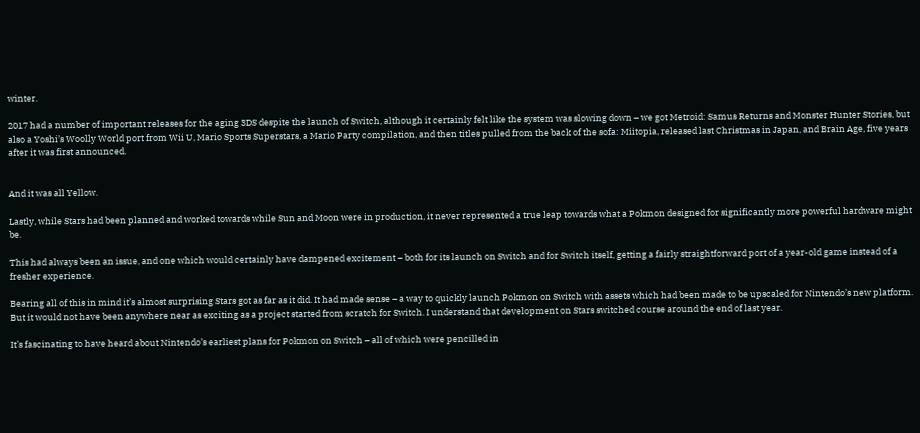winter.

2017 had a number of important releases for the aging 3DS despite the launch of Switch, although it certainly felt like the system was slowing down – we got Metroid: Samus Returns and Monster Hunter Stories, but also a Yoshi’s Woolly World port from Wii U, Mario Sports Superstars, a Mario Party compilation, and then titles pulled from the back of the sofa: Miitopia, released last Christmas in Japan, and Brain Age, five years after it was first announced.


And it was all Yellow.

Lastly, while Stars had been planned and worked towards while Sun and Moon were in production, it never represented a true leap towards what a Pokmon designed for significantly more powerful hardware might be.

This had always been an issue, and one which would certainly have dampened excitement – both for its launch on Switch and for Switch itself, getting a fairly straightforward port of a year-old game instead of a fresher experience.

Bearing all of this in mind it’s almost surprising Stars got as far as it did. It had made sense – a way to quickly launch Pokmon on Switch with assets which had been made to be upscaled for Nintendo’s new platform. But it would not have been anywhere near as exciting as a project started from scratch for Switch. I understand that development on Stars switched course around the end of last year.

It’s fascinating to have heard about Nintendo’s earliest plans for Pokmon on Switch – all of which were pencilled in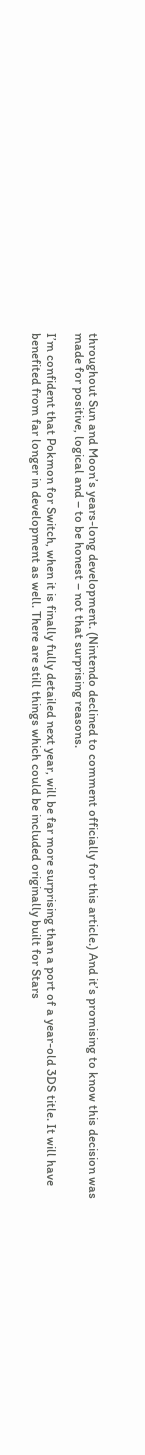throughout Sun and Moon’s years-long development. (Nintendo declined to comment officially for this article.) And it’s promising to know this decision was made for positive, logical and – to be honest – not that surprising reasons.

I’m confident that Pokmon for Switch, when it is finally fully detailed next year, will be far more surprising than a port of a year-old 3DS title. It will have benefited from far longer in development as well. There are still things which could be included originally built for Stars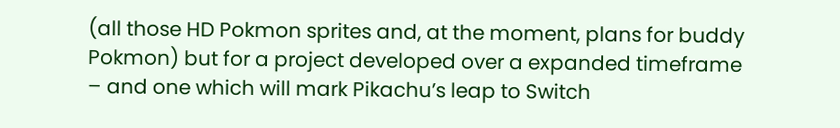(all those HD Pokmon sprites and, at the moment, plans for buddy Pokmon) but for a project developed over a expanded timeframe – and one which will mark Pikachu’s leap to Switch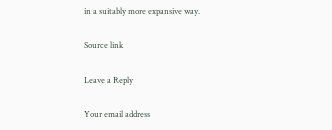in a suitably more expansive way.

Source link

Leave a Reply

Your email address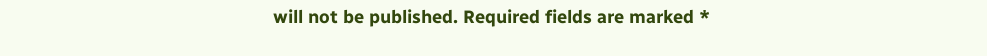will not be published. Required fields are marked *